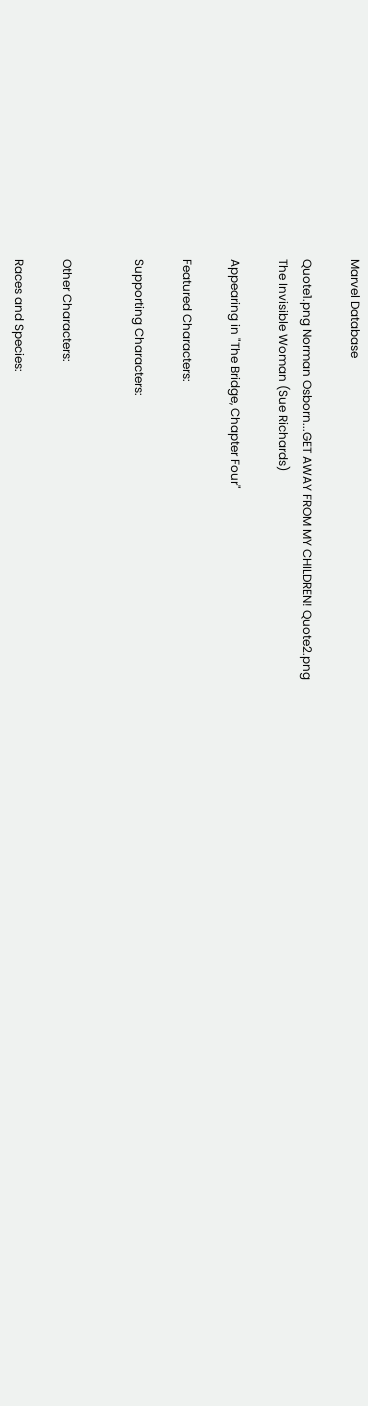Marvel Database

Quote1.png Norman Osborn...GET AWAY FROM MY CHILDREN! Quote2.png
The Invisible Woman (Sue Richards)

Appearing in "The Bridge, Chapter Four"

Featured Characters:

Supporting Characters:


Other Characters:

Races and Species: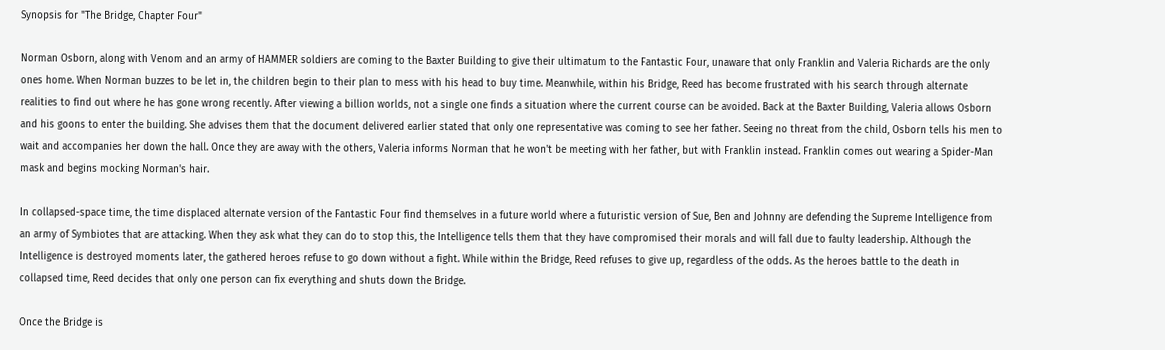Synopsis for "The Bridge, Chapter Four"

Norman Osborn, along with Venom and an army of HAMMER soldiers are coming to the Baxter Building to give their ultimatum to the Fantastic Four, unaware that only Franklin and Valeria Richards are the only ones home. When Norman buzzes to be let in, the children begin to their plan to mess with his head to buy time. Meanwhile, within his Bridge, Reed has become frustrated with his search through alternate realities to find out where he has gone wrong recently. After viewing a billion worlds, not a single one finds a situation where the current course can be avoided. Back at the Baxter Building, Valeria allows Osborn and his goons to enter the building. She advises them that the document delivered earlier stated that only one representative was coming to see her father. Seeing no threat from the child, Osborn tells his men to wait and accompanies her down the hall. Once they are away with the others, Valeria informs Norman that he won't be meeting with her father, but with Franklin instead. Franklin comes out wearing a Spider-Man mask and begins mocking Norman's hair.

In collapsed-space time, the time displaced alternate version of the Fantastic Four find themselves in a future world where a futuristic version of Sue, Ben and Johnny are defending the Supreme Intelligence from an army of Symbiotes that are attacking. When they ask what they can do to stop this, the Intelligence tells them that they have compromised their morals and will fall due to faulty leadership. Although the Intelligence is destroyed moments later, the gathered heroes refuse to go down without a fight. While within the Bridge, Reed refuses to give up, regardless of the odds. As the heroes battle to the death in collapsed time, Reed decides that only one person can fix everything and shuts down the Bridge.

Once the Bridge is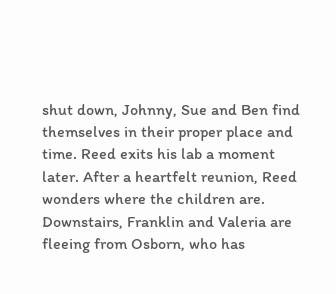shut down, Johnny, Sue and Ben find themselves in their proper place and time. Reed exits his lab a moment later. After a heartfelt reunion, Reed wonders where the children are. Downstairs, Franklin and Valeria are fleeing from Osborn, who has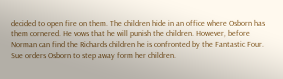decided to open fire on them. The children hide in an office where Osborn has them cornered. He vows that he will punish the children. However, before Norman can find the Richards children he is confronted by the Fantastic Four. Sue orders Osborn to step away form her children.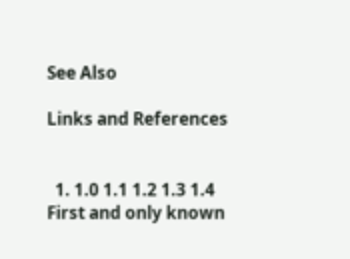See Also

Links and References


  1. 1.0 1.1 1.2 1.3 1.4 First and only known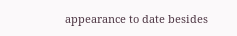appearance to date besides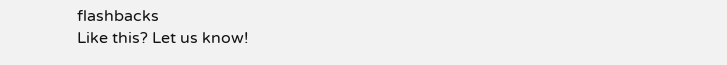flashbacks
Like this? Let us know!